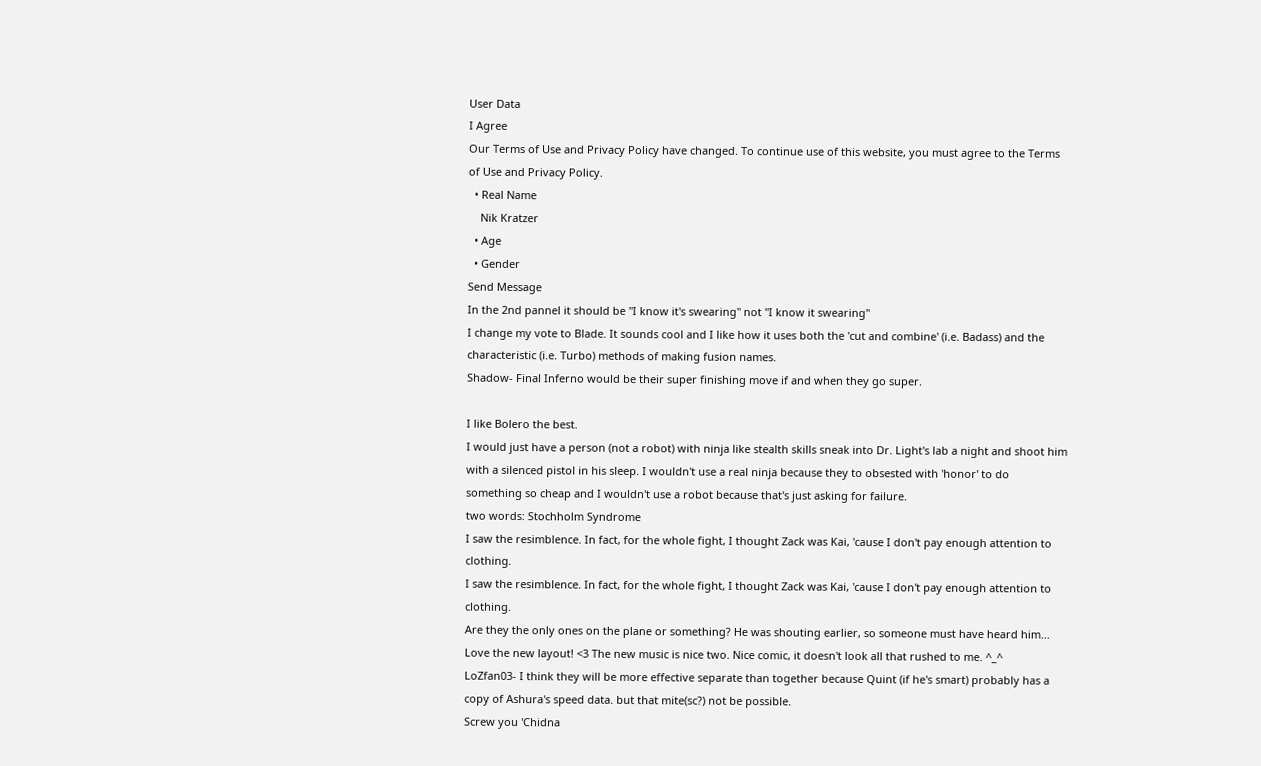User Data
I Agree
Our Terms of Use and Privacy Policy have changed. To continue use of this website, you must agree to the Terms of Use and Privacy Policy.
  • Real Name
    Nik Kratzer
  • Age
  • Gender
Send Message
In the 2nd pannel it should be "I know it's swearing" not "I know it swearing"
I change my vote to Blade. It sounds cool and I like how it uses both the 'cut and combine' (i.e. Badass) and the characteristic (i.e. Turbo) methods of making fusion names.
Shadow- Final Inferno would be their super finishing move if and when they go super.

I like Bolero the best.
I would just have a person (not a robot) with ninja like stealth skills sneak into Dr. Light's lab a night and shoot him with a silenced pistol in his sleep. I wouldn't use a real ninja because they to obsested with 'honor' to do something so cheap and I wouldn't use a robot because that's just asking for failure.
two words: Stochholm Syndrome
I saw the resimblence. In fact, for the whole fight, I thought Zack was Kai, 'cause I don't pay enough attention to clothing.
I saw the resimblence. In fact, for the whole fight, I thought Zack was Kai, 'cause I don't pay enough attention to clothing.
Are they the only ones on the plane or something? He was shouting earlier, so someone must have heard him...
Love the new layout! <3 The new music is nice two. Nice comic, it doesn't look all that rushed to me. ^_^
LoZfan03- I think they will be more effective separate than together because Quint (if he's smart) probably has a copy of Ashura's speed data. but that mite(sc?) not be possible.
Screw you 'Chidna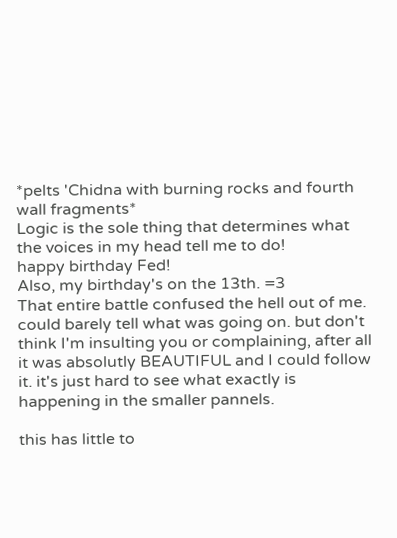*pelts 'Chidna with burning rocks and fourth wall fragments*
Logic is the sole thing that determines what the voices in my head tell me to do!
happy birthday Fed!
Also, my birthday's on the 13th. =3
That entire battle confused the hell out of me. could barely tell what was going on. but don't think I'm insulting you or complaining, after all it was absolutly BEAUTIFUL and I could follow it. it's just hard to see what exactly is happening in the smaller pannels.

this has little to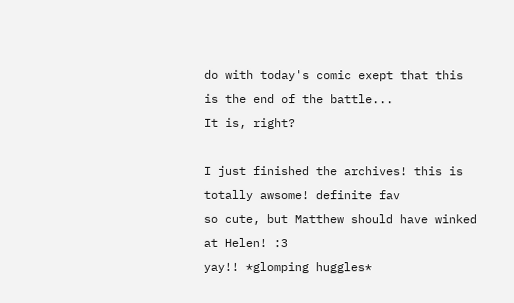do with today's comic exept that this is the end of the battle...
It is, right?

I just finished the archives! this is totally awsome! definite fav
so cute, but Matthew should have winked at Helen! :3
yay!! *glomping huggles*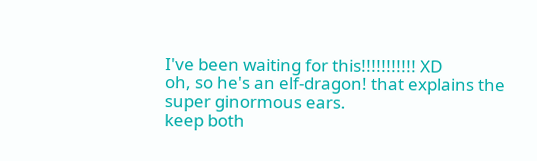I've been waiting for this!!!!!!!!!!! XD
oh, so he's an elf-dragon! that explains the super ginormous ears.
keep both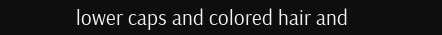lower caps and colored hair and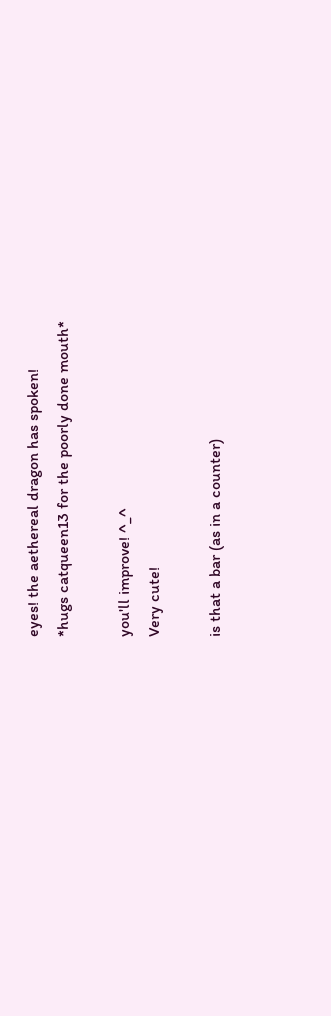eyes! the aethereal dragon has spoken!
*hugs catqueen13 for the poorly done mouth*

you'll improve! ^_^
Very cute!

is that a bar (as in a counter)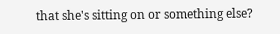that she's sitting on or something else?